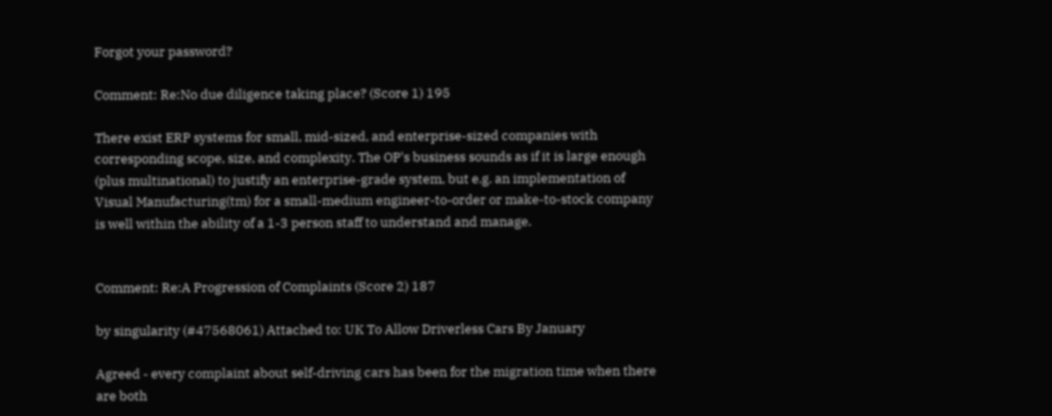Forgot your password?

Comment: Re:No due diligence taking place? (Score 1) 195

There exist ERP systems for small, mid-sized, and enterprise-sized companies with corresponding scope, size, and complexity. The OP's business sounds as if it is large enough (plus multinational) to justify an enterprise-grade system, but e.g. an implementation of Visual Manufacturing(tm) for a small-medium engineer-to-order or make-to-stock company is well within the ability of a 1-3 person staff to understand and manage.


Comment: Re:A Progression of Complaints (Score 2) 187

by singularity (#47568061) Attached to: UK To Allow Driverless Cars By January

Agreed - every complaint about self-driving cars has been for the migration time when there are both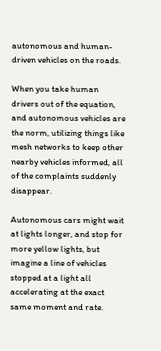autonomous and human-driven vehicles on the roads.

When you take human drivers out of the equation, and autonomous vehicles are the norm, utilizing things like mesh networks to keep other nearby vehicles informed, all of the complaints suddenly disappear.

Autonomous cars might wait at lights longer, and stop for more yellow lights, but imagine a line of vehicles stopped at a light all accelerating at the exact same moment and rate.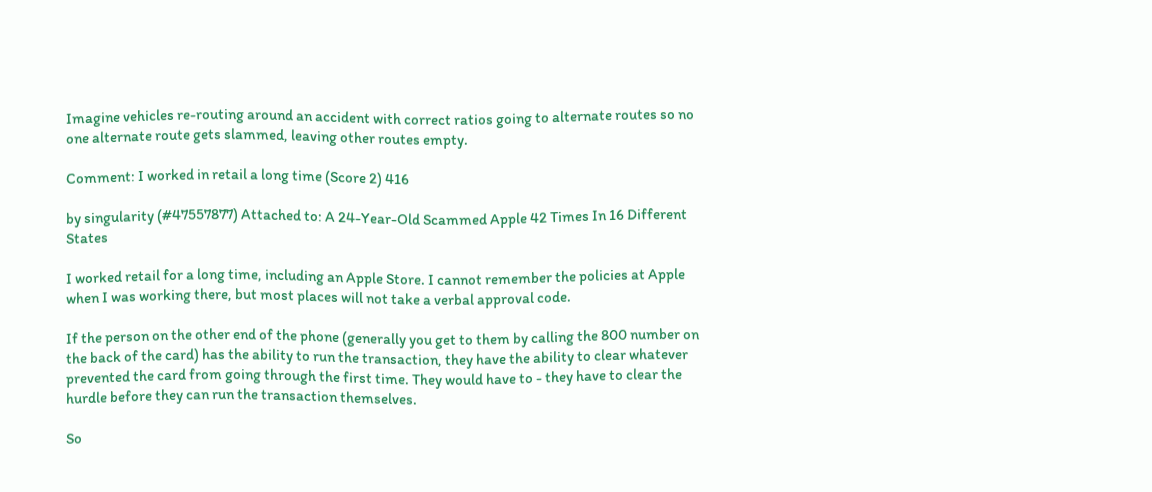Imagine vehicles re-routing around an accident with correct ratios going to alternate routes so no one alternate route gets slammed, leaving other routes empty.

Comment: I worked in retail a long time (Score 2) 416

by singularity (#47557877) Attached to: A 24-Year-Old Scammed Apple 42 Times In 16 Different States

I worked retail for a long time, including an Apple Store. I cannot remember the policies at Apple when I was working there, but most places will not take a verbal approval code.

If the person on the other end of the phone (generally you get to them by calling the 800 number on the back of the card) has the ability to run the transaction, they have the ability to clear whatever prevented the card from going through the first time. They would have to - they have to clear the hurdle before they can run the transaction themselves.

So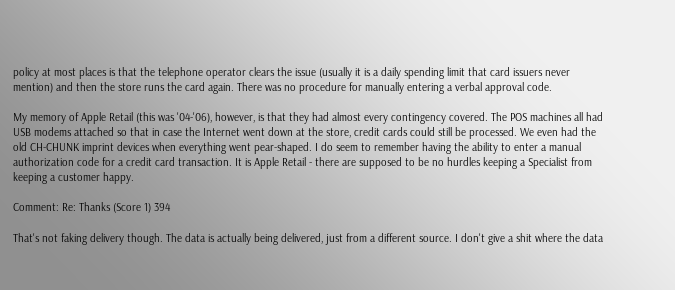policy at most places is that the telephone operator clears the issue (usually it is a daily spending limit that card issuers never mention) and then the store runs the card again. There was no procedure for manually entering a verbal approval code.

My memory of Apple Retail (this was '04-'06), however, is that they had almost every contingency covered. The POS machines all had USB modems attached so that in case the Internet went down at the store, credit cards could still be processed. We even had the old CH-CHUNK imprint devices when everything went pear-shaped. I do seem to remember having the ability to enter a manual authorization code for a credit card transaction. It is Apple Retail - there are supposed to be no hurdles keeping a Specialist from keeping a customer happy.

Comment: Re: Thanks (Score 1) 394

That's not faking delivery though. The data is actually being delivered, just from a different source. I don't give a shit where the data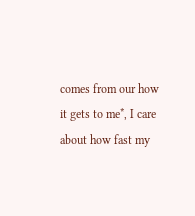comes from our how it gets to me*, I care about how fast my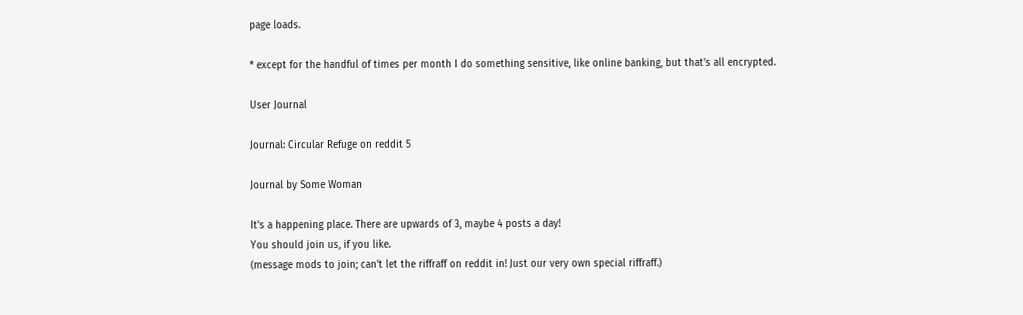page loads.

* except for the handful of times per month I do something sensitive, like online banking, but that's all encrypted.

User Journal

Journal: Circular Refuge on reddit 5

Journal by Some Woman

It's a happening place. There are upwards of 3, maybe 4 posts a day!
You should join us, if you like.
(message mods to join; can't let the riffraff on reddit in! Just our very own special riffraff.)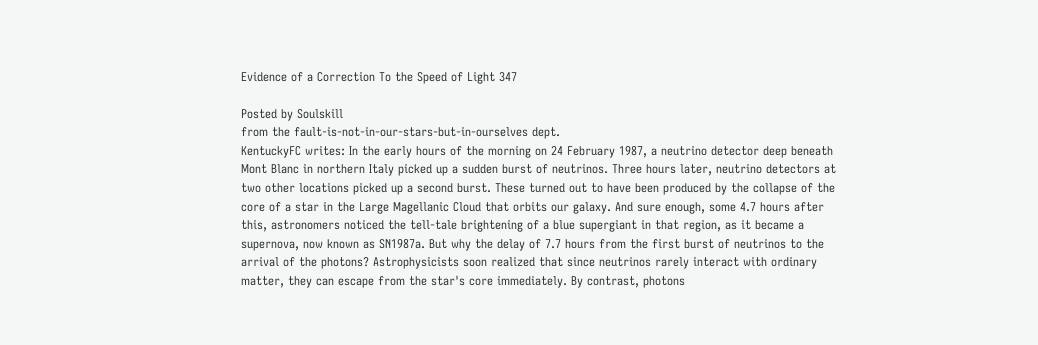Evidence of a Correction To the Speed of Light 347

Posted by Soulskill
from the fault-is-not-in-our-stars-but-in-ourselves dept.
KentuckyFC writes: In the early hours of the morning on 24 February 1987, a neutrino detector deep beneath Mont Blanc in northern Italy picked up a sudden burst of neutrinos. Three hours later, neutrino detectors at two other locations picked up a second burst. These turned out to have been produced by the collapse of the core of a star in the Large Magellanic Cloud that orbits our galaxy. And sure enough, some 4.7 hours after this, astronomers noticed the tell-tale brightening of a blue supergiant in that region, as it became a supernova, now known as SN1987a. But why the delay of 7.7 hours from the first burst of neutrinos to the arrival of the photons? Astrophysicists soon realized that since neutrinos rarely interact with ordinary matter, they can escape from the star's core immediately. By contrast, photons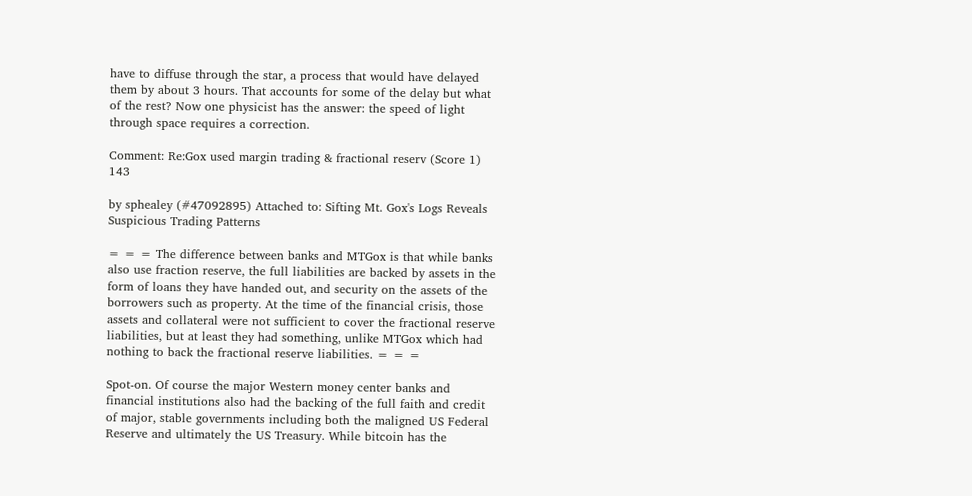have to diffuse through the star, a process that would have delayed them by about 3 hours. That accounts for some of the delay but what of the rest? Now one physicist has the answer: the speed of light through space requires a correction.

Comment: Re:Gox used margin trading & fractional reserv (Score 1) 143

by sphealey (#47092895) Attached to: Sifting Mt. Gox's Logs Reveals Suspicious Trading Patterns

= = = The difference between banks and MTGox is that while banks also use fraction reserve, the full liabilities are backed by assets in the form of loans they have handed out, and security on the assets of the borrowers such as property. At the time of the financial crisis, those assets and collateral were not sufficient to cover the fractional reserve liabilities, but at least they had something, unlike MTGox which had nothing to back the fractional reserve liabilities. = = =

Spot-on. Of course the major Western money center banks and financial institutions also had the backing of the full faith and credit of major, stable governments including both the maligned US Federal Reserve and ultimately the US Treasury. While bitcoin has the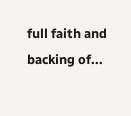full faith and backing of...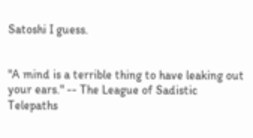Satoshi I guess.


"A mind is a terrible thing to have leaking out your ears." -- The League of Sadistic Telepaths